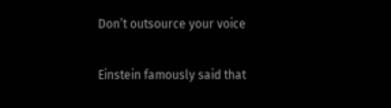Don’t outsource your voice

Einstein famously said that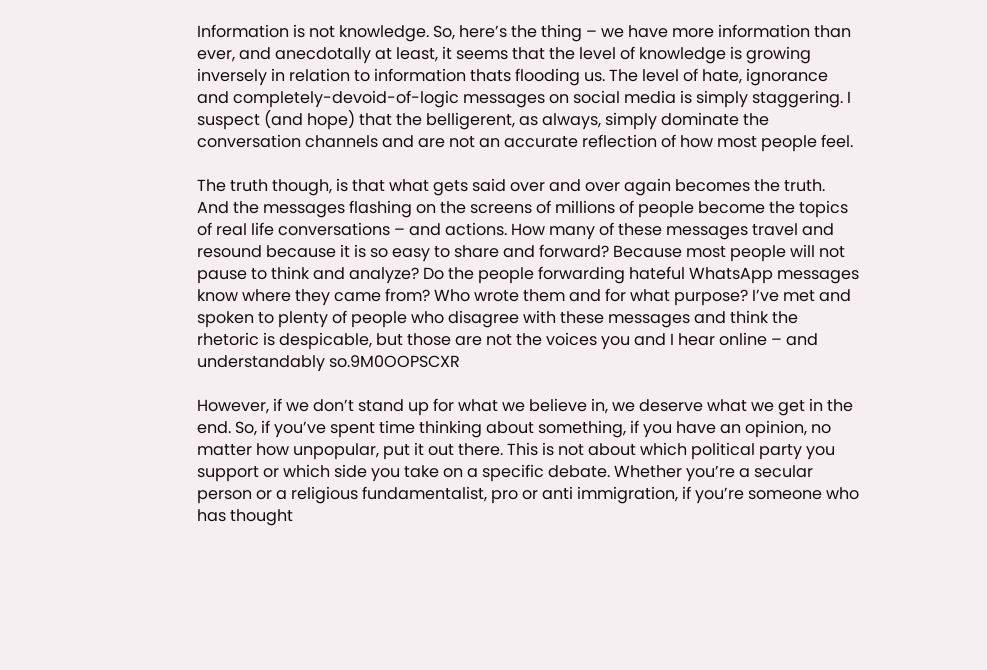Information is not knowledge. So, here’s the thing – we have more information than ever, and anecdotally at least, it seems that the level of knowledge is growing inversely in relation to information thats flooding us. The level of hate, ignorance and completely-devoid-of-logic messages on social media is simply staggering. I suspect (and hope) that the belligerent, as always, simply dominate the conversation channels and are not an accurate reflection of how most people feel.

The truth though, is that what gets said over and over again becomes the truth. And the messages flashing on the screens of millions of people become the topics of real life conversations – and actions. How many of these messages travel and resound because it is so easy to share and forward? Because most people will not pause to think and analyze? Do the people forwarding hateful WhatsApp messages know where they came from? Who wrote them and for what purpose? I’ve met and spoken to plenty of people who disagree with these messages and think the rhetoric is despicable, but those are not the voices you and I hear online – and understandably so.9M0OOPSCXR

However, if we don’t stand up for what we believe in, we deserve what we get in the end. So, if you’ve spent time thinking about something, if you have an opinion, no matter how unpopular, put it out there. This is not about which political party you support or which side you take on a specific debate. Whether you’re a secular person or a religious fundamentalist, pro or anti immigration, if you’re someone who has thought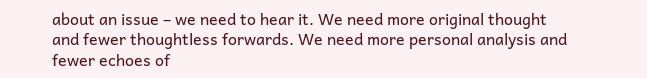about an issue – we need to hear it. We need more original thought and fewer thoughtless forwards. We need more personal analysis and fewer echoes of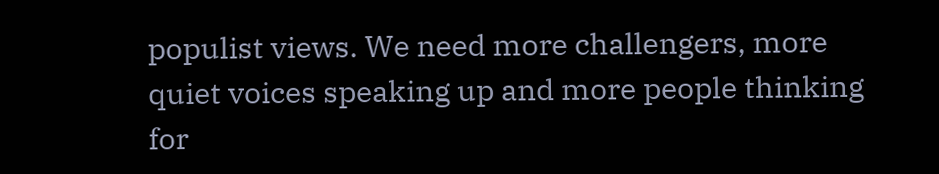populist views. We need more challengers, more quiet voices speaking up and more people thinking for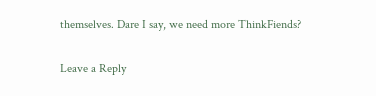themselves. Dare I say, we need more ThinkFiends?

Leave a Reply